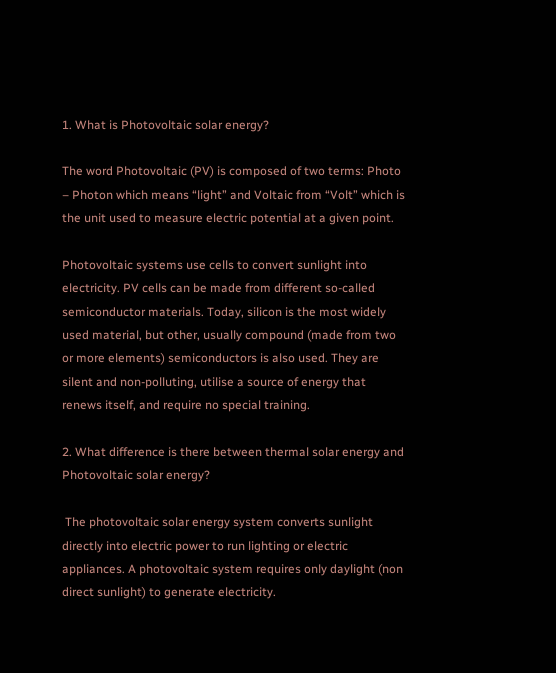1. What is Photovoltaic solar energy?

The word Photovoltaic (PV) is composed of two terms: Photo – Photon which means “light” and Voltaic from “Volt” which is the unit used to measure electric potential at a given point.

Photovoltaic systems use cells to convert sunlight into electricity. PV cells can be made from different so-called semiconductor materials. Today, silicon is the most widely used material, but other, usually compound (made from two or more elements) semiconductors is also used. They are silent and non-polluting, utilise a source of energy that renews itself, and require no special training.

2. What difference is there between thermal solar energy and Photovoltaic solar energy?

 The photovoltaic solar energy system converts sunlight directly into electric power to run lighting or electric appliances. A photovoltaic system requires only daylight (non direct sunlight) to generate electricity.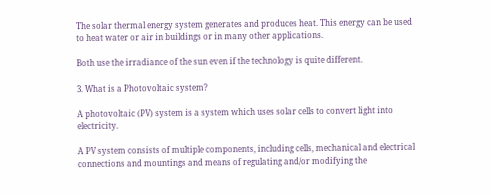The solar thermal energy system generates and produces heat. This energy can be used to heat water or air in buildings or in many other applications.

Both use the irradiance of the sun even if the technology is quite different.

3. What is a Photovoltaic system?

A photovoltaic (PV) system is a system which uses solar cells to convert light into electricity.

A PV system consists of multiple components, including cells, mechanical and electrical connections and mountings and means of regulating and/or modifying the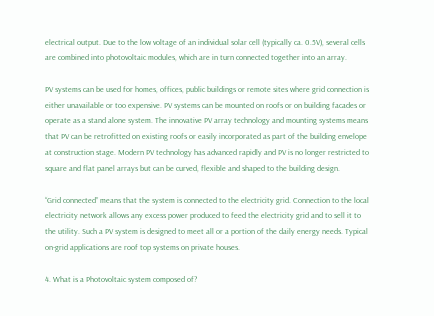electrical output. Due to the low voltage of an individual solar cell (typically ca. 0.5V), several cells are combined into photovoltaic modules, which are in turn connected together into an array.

PV systems can be used for homes, offices, public buildings or remote sites where grid connection is either unavailable or too expensive. PV systems can be mounted on roofs or on building facades or operate as a stand alone system. The innovative PV array technology and mounting systems means that PV can be retrofitted on existing roofs or easily incorporated as part of the building envelope at construction stage. Modern PV technology has advanced rapidly and PV is no longer restricted to square and flat panel arrays but can be curved, flexible and shaped to the building design.

“Grid connected” means that the system is connected to the electricity grid. Connection to the local electricity network allows any excess power produced to feed the electricity grid and to sell it to the utility. Such a PV system is designed to meet all or a portion of the daily energy needs. Typical on-grid applications are roof top systems on private houses.

4. What is a Photovoltaic system composed of?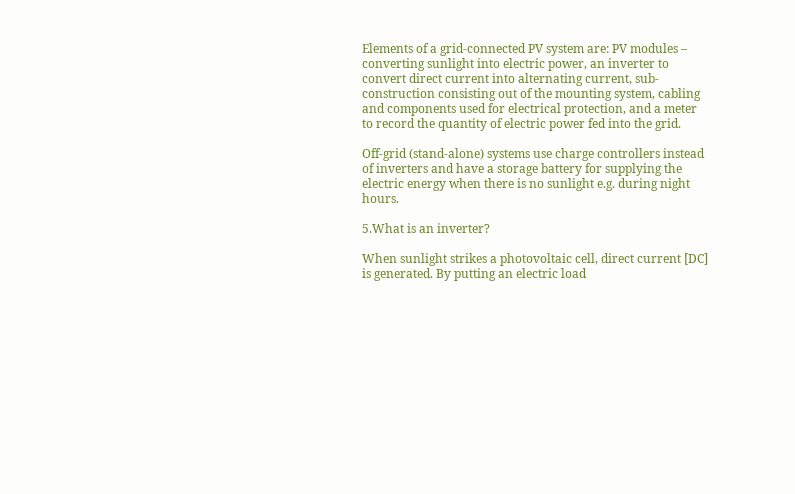Elements of a grid-connected PV system are: PV modules – converting sunlight into electric power, an inverter to convert direct current into alternating current, sub-construction consisting out of the mounting system, cabling and components used for electrical protection, and a meter to record the quantity of electric power fed into the grid.

Off-grid (stand-alone) systems use charge controllers instead of inverters and have a storage battery for supplying the electric energy when there is no sunlight e.g. during night hours.

5.What is an inverter?

When sunlight strikes a photovoltaic cell, direct current [DC] is generated. By putting an electric load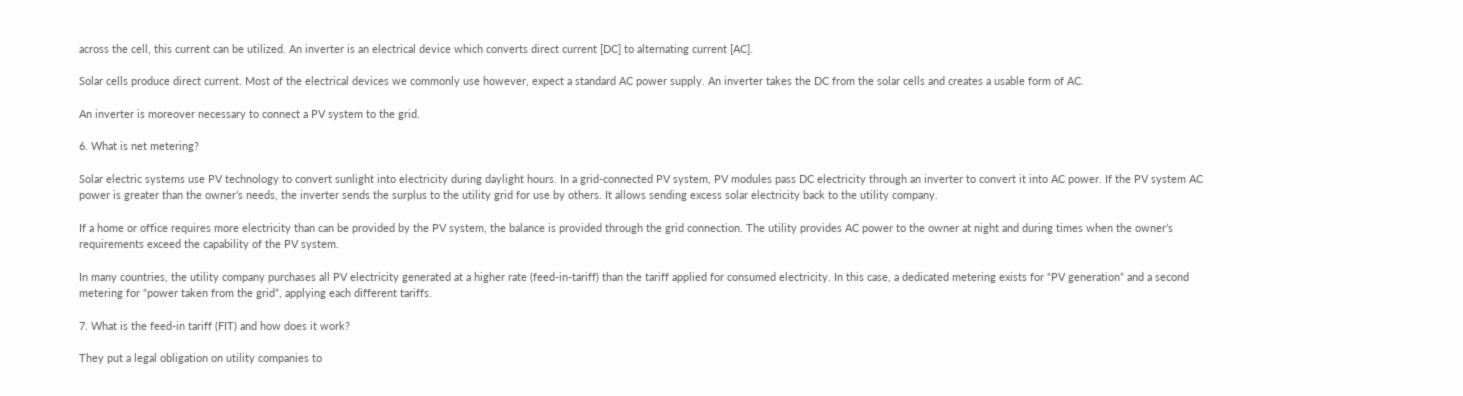across the cell, this current can be utilized. An inverter is an electrical device which converts direct current [DC] to alternating current [AC].

Solar cells produce direct current. Most of the electrical devices we commonly use however, expect a standard AC power supply. An inverter takes the DC from the solar cells and creates a usable form of AC.

An inverter is moreover necessary to connect a PV system to the grid.

6. What is net metering?

Solar electric systems use PV technology to convert sunlight into electricity during daylight hours. In a grid-connected PV system, PV modules pass DC electricity through an inverter to convert it into AC power. If the PV system AC power is greater than the owner’s needs, the inverter sends the surplus to the utility grid for use by others. It allows sending excess solar electricity back to the utility company.

If a home or office requires more electricity than can be provided by the PV system, the balance is provided through the grid connection. The utility provides AC power to the owner at night and during times when the owner’s requirements exceed the capability of the PV system.

In many countries, the utility company purchases all PV electricity generated at a higher rate (feed-in-tariff) than the tariff applied for consumed electricity. In this case, a dedicated metering exists for “PV generation” and a second metering for “power taken from the grid”, applying each different tariffs.

7. What is the feed-in tariff (FIT) and how does it work?

They put a legal obligation on utility companies to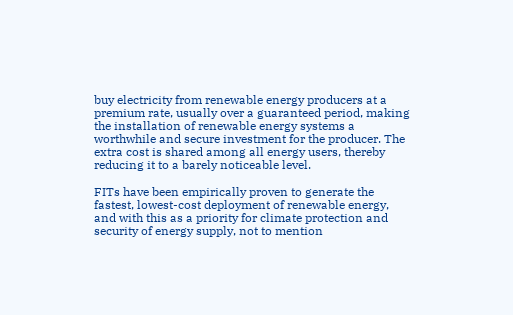buy electricity from renewable energy producers at a premium rate, usually over a guaranteed period, making the installation of renewable energy systems a worthwhile and secure investment for the producer. The extra cost is shared among all energy users, thereby reducing it to a barely noticeable level.

FITs have been empirically proven to generate the fastest, lowest-cost deployment of renewable energy, and with this as a priority for climate protection and security of energy supply, not to mention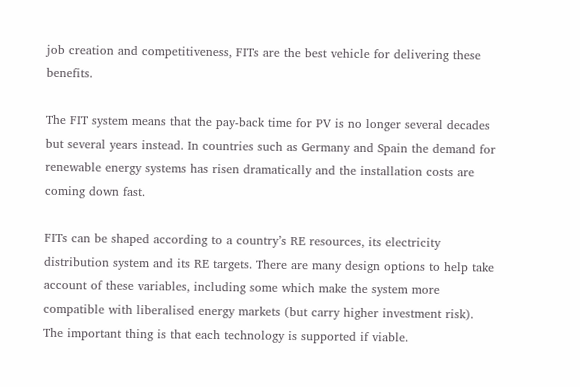job creation and competitiveness, FITs are the best vehicle for delivering these benefits.

The FIT system means that the pay-back time for PV is no longer several decades but several years instead. In countries such as Germany and Spain the demand for renewable energy systems has risen dramatically and the installation costs are coming down fast.

FITs can be shaped according to a country’s RE resources, its electricity distribution system and its RE targets. There are many design options to help take account of these variables, including some which make the system more compatible with liberalised energy markets (but carry higher investment risk). The important thing is that each technology is supported if viable.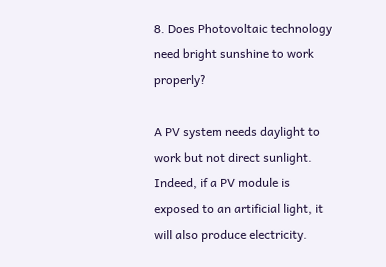8. Does Photovoltaic technology need bright sunshine to work properly?

A PV system needs daylight to work but not direct sunlight. Indeed, if a PV module is exposed to an artificial light, it will also produce electricity.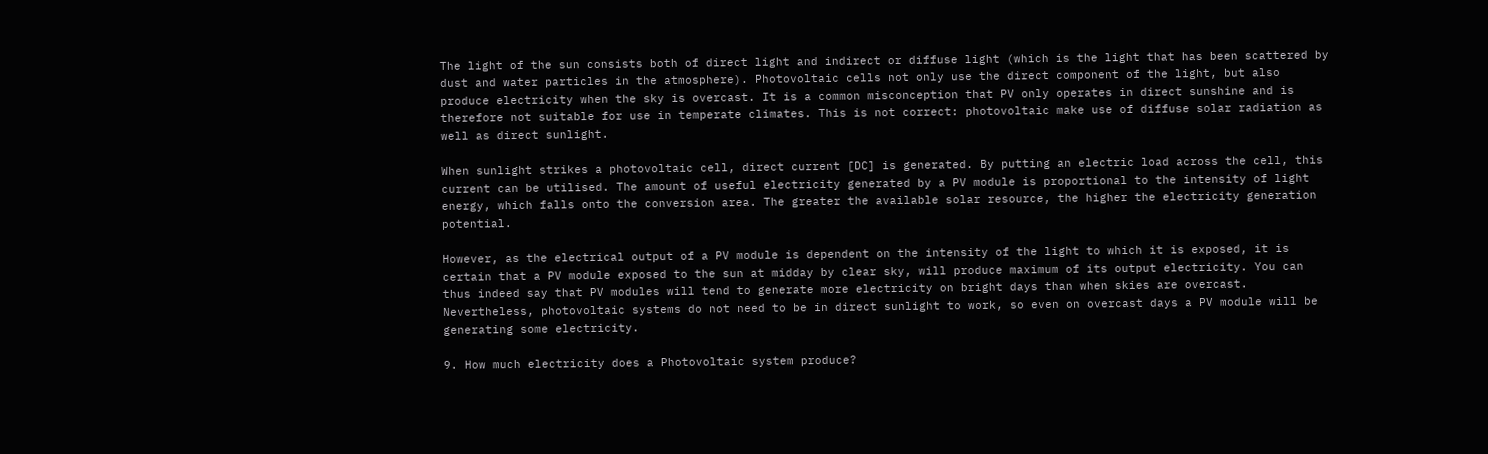The light of the sun consists both of direct light and indirect or diffuse light (which is the light that has been scattered by dust and water particles in the atmosphere). Photovoltaic cells not only use the direct component of the light, but also produce electricity when the sky is overcast. It is a common misconception that PV only operates in direct sunshine and is therefore not suitable for use in temperate climates. This is not correct: photovoltaic make use of diffuse solar radiation as well as direct sunlight.

When sunlight strikes a photovoltaic cell, direct current [DC] is generated. By putting an electric load across the cell, this current can be utilised. The amount of useful electricity generated by a PV module is proportional to the intensity of light energy, which falls onto the conversion area. The greater the available solar resource, the higher the electricity generation potential.

However, as the electrical output of a PV module is dependent on the intensity of the light to which it is exposed, it is certain that a PV module exposed to the sun at midday by clear sky, will produce maximum of its output electricity. You can thus indeed say that PV modules will tend to generate more electricity on bright days than when skies are overcast. Nevertheless, photovoltaic systems do not need to be in direct sunlight to work, so even on overcast days a PV module will be generating some electricity.

9. How much electricity does a Photovoltaic system produce?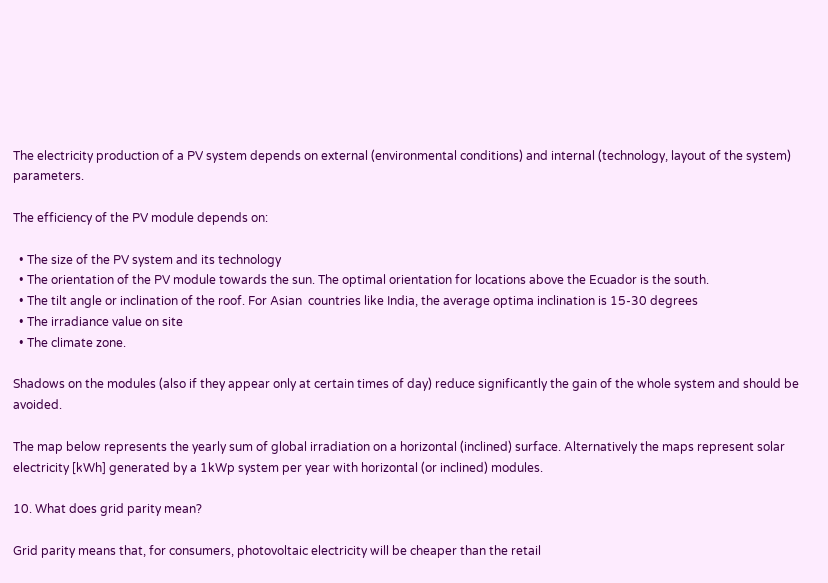The electricity production of a PV system depends on external (environmental conditions) and internal (technology, layout of the system) parameters.

The efficiency of the PV module depends on:

  • The size of the PV system and its technology
  • The orientation of the PV module towards the sun. The optimal orientation for locations above the Ecuador is the south.
  • The tilt angle or inclination of the roof. For Asian  countries like India, the average optima inclination is 15-30 degrees
  • The irradiance value on site
  • The climate zone.

Shadows on the modules (also if they appear only at certain times of day) reduce significantly the gain of the whole system and should be avoided.

The map below represents the yearly sum of global irradiation on a horizontal (inclined) surface. Alternatively the maps represent solar electricity [kWh] generated by a 1kWp system per year with horizontal (or inclined) modules.

10. What does grid parity mean?

Grid parity means that, for consumers, photovoltaic electricity will be cheaper than the retail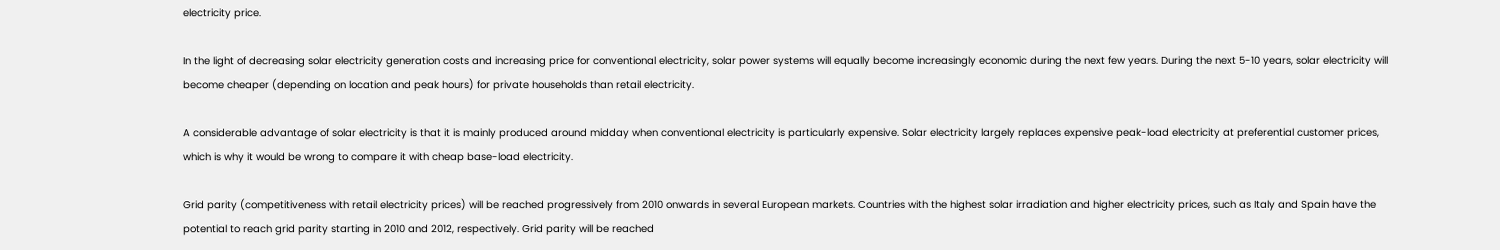electricity price.

In the light of decreasing solar electricity generation costs and increasing price for conventional electricity, solar power systems will equally become increasingly economic during the next few years. During the next 5-10 years, solar electricity will become cheaper (depending on location and peak hours) for private households than retail electricity.

A considerable advantage of solar electricity is that it is mainly produced around midday when conventional electricity is particularly expensive. Solar electricity largely replaces expensive peak-load electricity at preferential customer prices, which is why it would be wrong to compare it with cheap base-load electricity.

Grid parity (competitiveness with retail electricity prices) will be reached progressively from 2010 onwards in several European markets. Countries with the highest solar irradiation and higher electricity prices, such as Italy and Spain have the potential to reach grid parity starting in 2010 and 2012, respectively. Grid parity will be reached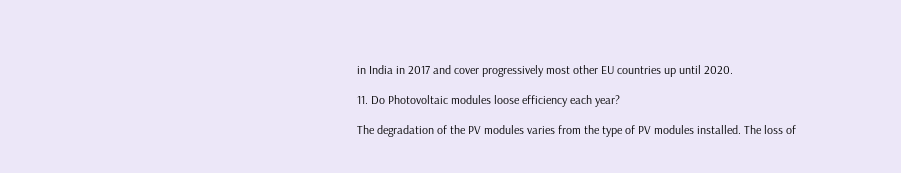in India in 2017 and cover progressively most other EU countries up until 2020.

11. Do Photovoltaic modules loose efficiency each year?

The degradation of the PV modules varies from the type of PV modules installed. The loss of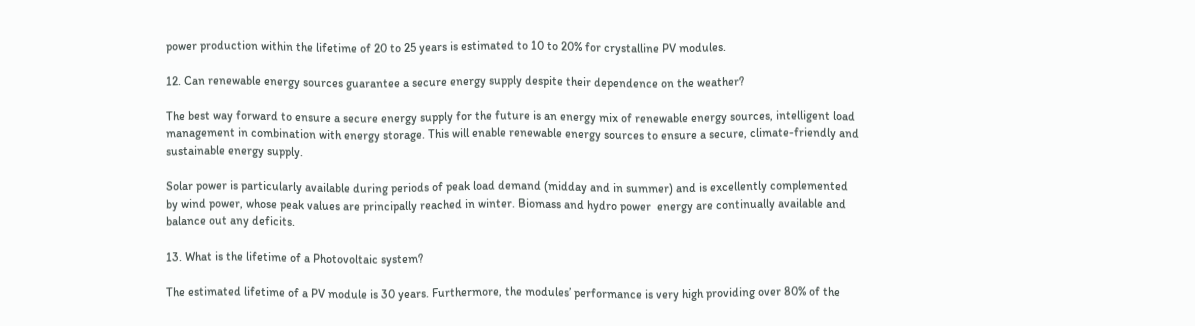power production within the lifetime of 20 to 25 years is estimated to 10 to 20% for crystalline PV modules.

12. Can renewable energy sources guarantee a secure energy supply despite their dependence on the weather?

The best way forward to ensure a secure energy supply for the future is an energy mix of renewable energy sources, intelligent load management in combination with energy storage. This will enable renewable energy sources to ensure a secure, climate-friendly and sustainable energy supply.

Solar power is particularly available during periods of peak load demand (midday and in summer) and is excellently complemented by wind power, whose peak values are principally reached in winter. Biomass and hydro power  energy are continually available and balance out any deficits.

13. What is the lifetime of a Photovoltaic system?

The estimated lifetime of a PV module is 30 years. Furthermore, the modules’ performance is very high providing over 80% of the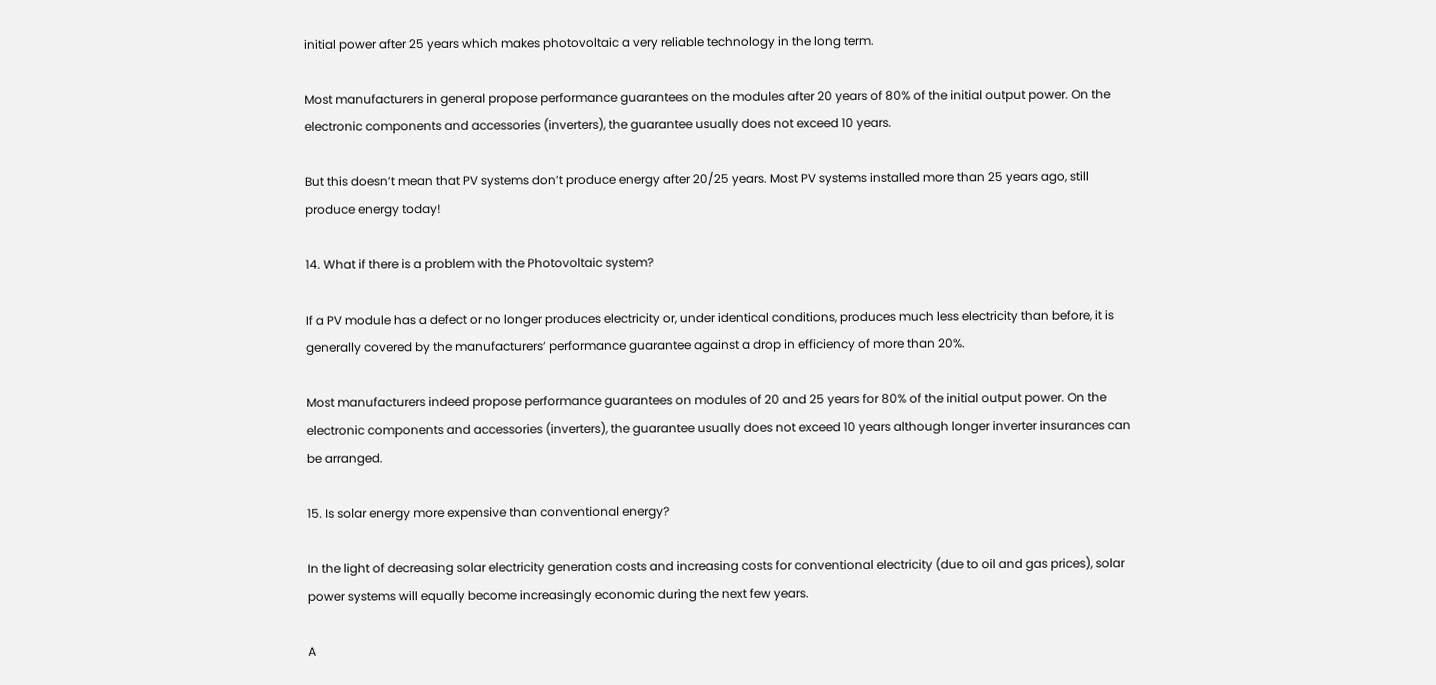initial power after 25 years which makes photovoltaic a very reliable technology in the long term.

Most manufacturers in general propose performance guarantees on the modules after 20 years of 80% of the initial output power. On the electronic components and accessories (inverters), the guarantee usually does not exceed 10 years.

But this doesn’t mean that PV systems don’t produce energy after 20/25 years. Most PV systems installed more than 25 years ago, still produce energy today!

14. What if there is a problem with the Photovoltaic system?

If a PV module has a defect or no longer produces electricity or, under identical conditions, produces much less electricity than before, it is generally covered by the manufacturers’ performance guarantee against a drop in efficiency of more than 20%.

Most manufacturers indeed propose performance guarantees on modules of 20 and 25 years for 80% of the initial output power. On the electronic components and accessories (inverters), the guarantee usually does not exceed 10 years although longer inverter insurances can be arranged.

15. Is solar energy more expensive than conventional energy?

In the light of decreasing solar electricity generation costs and increasing costs for conventional electricity (due to oil and gas prices), solar power systems will equally become increasingly economic during the next few years.

A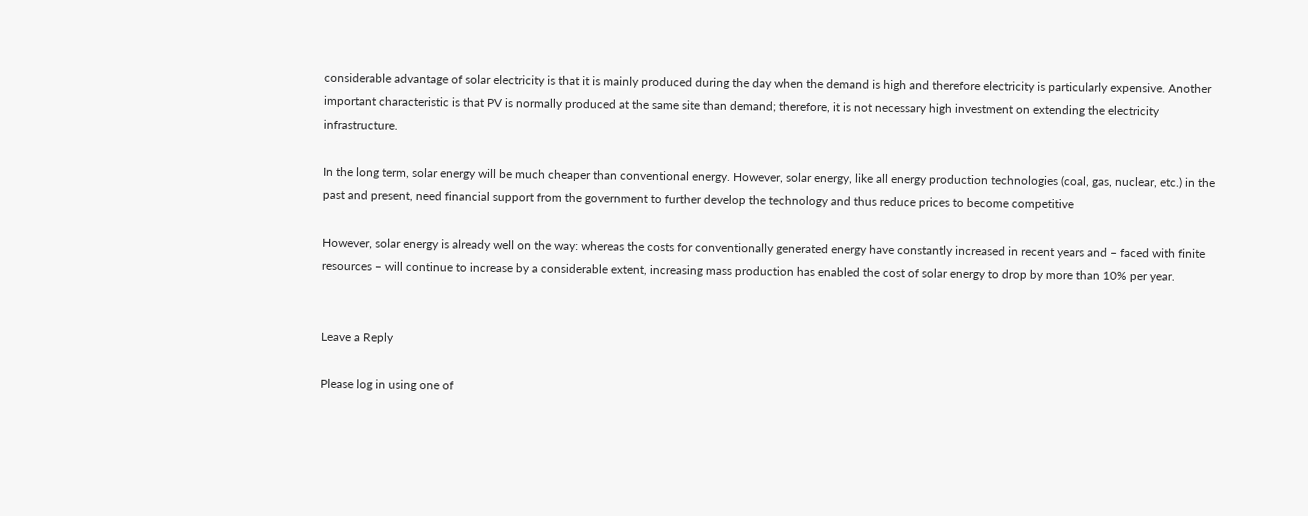considerable advantage of solar electricity is that it is mainly produced during the day when the demand is high and therefore electricity is particularly expensive. Another important characteristic is that PV is normally produced at the same site than demand; therefore, it is not necessary high investment on extending the electricity infrastructure.

In the long term, solar energy will be much cheaper than conventional energy. However, solar energy, like all energy production technologies (coal, gas, nuclear, etc.) in the past and present, need financial support from the government to further develop the technology and thus reduce prices to become competitive

However, solar energy is already well on the way: whereas the costs for conventionally generated energy have constantly increased in recent years and – faced with finite resources – will continue to increase by a considerable extent, increasing mass production has enabled the cost of solar energy to drop by more than 10% per year.


Leave a Reply

Please log in using one of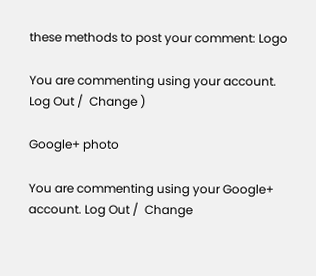these methods to post your comment: Logo

You are commenting using your account. Log Out /  Change )

Google+ photo

You are commenting using your Google+ account. Log Out /  Change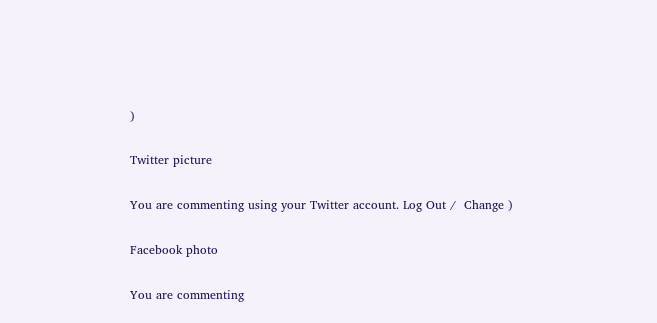)

Twitter picture

You are commenting using your Twitter account. Log Out /  Change )

Facebook photo

You are commenting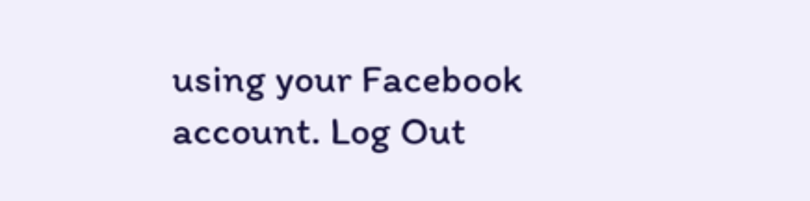using your Facebook account. Log Out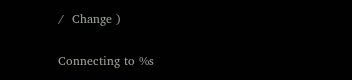/  Change )


Connecting to %s